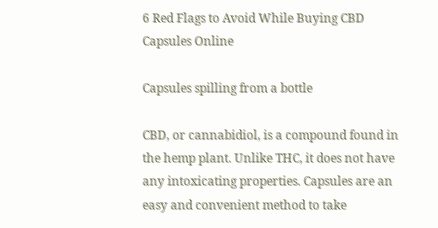6 Red Flags to Avoid While Buying CBD Capsules Online

Capsules spilling from a bottle

CBD, or cannabidiol, is a compound found in the hemp plant. Unlike THC, it does not have any intoxicating properties. Capsules are an easy and convenient method to take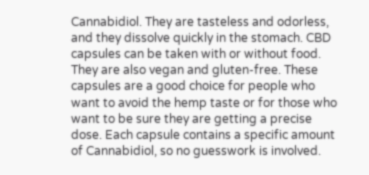Cannabidiol. They are tasteless and odorless, and they dissolve quickly in the stomach. CBD capsules can be taken with or without food. They are also vegan and gluten-free. These capsules are a good choice for people who want to avoid the hemp taste or for those who want to be sure they are getting a precise dose. Each capsule contains a specific amount of Cannabidiol, so no guesswork is involved.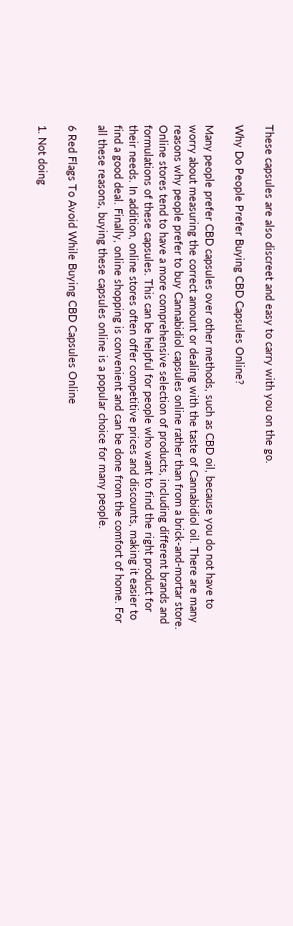These capsules are also discreet and easy to carry with you on the go.

Why Do People Prefer Buying CBD Capsules Online?

Many people prefer CBD capsules over other methods, such as CBD oil, because you do not have to worry about measuring the correct amount or dealing with the taste of Cannabidiol oil. There are many reasons why people prefer to buy Cannabidiol capsules online rather than from a brick-and-mortar store. Online stores tend to have a more comprehensive selection of products, including different brands and formulations of these capsules. This can be helpful for people who want to find the right product for their needs. In addition, online stores often offer competitive prices and discounts, making it easier to find a good deal. Finally, online shopping is convenient and can be done from the comfort of home. For all these reasons, buying these capsules online is a popular choice for many people.

6 Red Flags To Avoid While Buying CBD Capsules Online

1. Not doing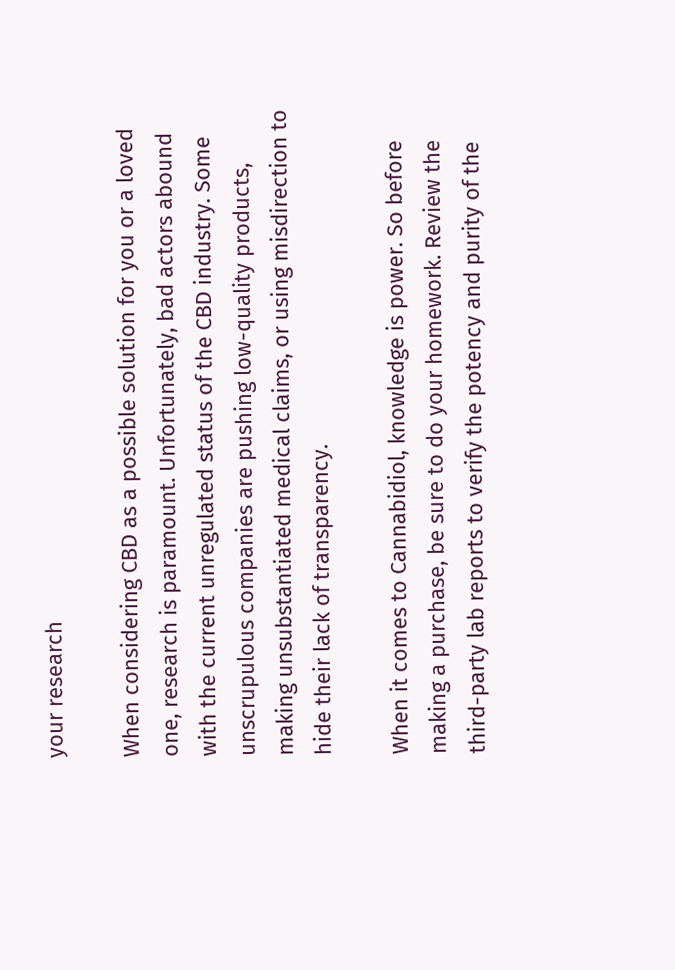your research

When considering CBD as a possible solution for you or a loved one, research is paramount. Unfortunately, bad actors abound with the current unregulated status of the CBD industry. Some unscrupulous companies are pushing low-quality products, making unsubstantiated medical claims, or using misdirection to hide their lack of transparency.

When it comes to Cannabidiol, knowledge is power. So before making a purchase, be sure to do your homework. Review the third-party lab reports to verify the potency and purity of the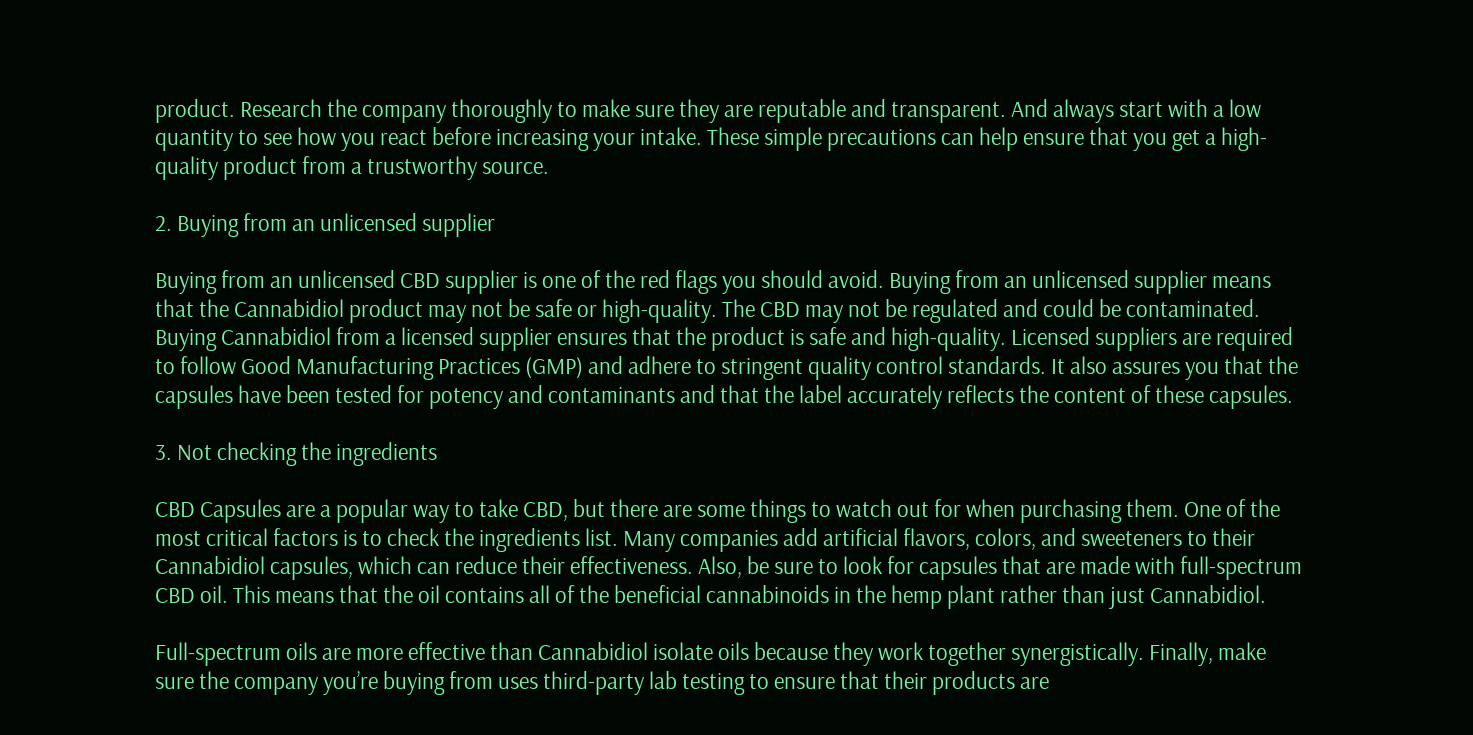product. Research the company thoroughly to make sure they are reputable and transparent. And always start with a low quantity to see how you react before increasing your intake. These simple precautions can help ensure that you get a high-quality product from a trustworthy source.

2. Buying from an unlicensed supplier

Buying from an unlicensed CBD supplier is one of the red flags you should avoid. Buying from an unlicensed supplier means that the Cannabidiol product may not be safe or high-quality. The CBD may not be regulated and could be contaminated. Buying Cannabidiol from a licensed supplier ensures that the product is safe and high-quality. Licensed suppliers are required to follow Good Manufacturing Practices (GMP) and adhere to stringent quality control standards. It also assures you that the capsules have been tested for potency and contaminants and that the label accurately reflects the content of these capsules.

3. Not checking the ingredients

CBD Capsules are a popular way to take CBD, but there are some things to watch out for when purchasing them. One of the most critical factors is to check the ingredients list. Many companies add artificial flavors, colors, and sweeteners to their Cannabidiol capsules, which can reduce their effectiveness. Also, be sure to look for capsules that are made with full-spectrum CBD oil. This means that the oil contains all of the beneficial cannabinoids in the hemp plant rather than just Cannabidiol.

Full-spectrum oils are more effective than Cannabidiol isolate oils because they work together synergistically. Finally, make sure the company you’re buying from uses third-party lab testing to ensure that their products are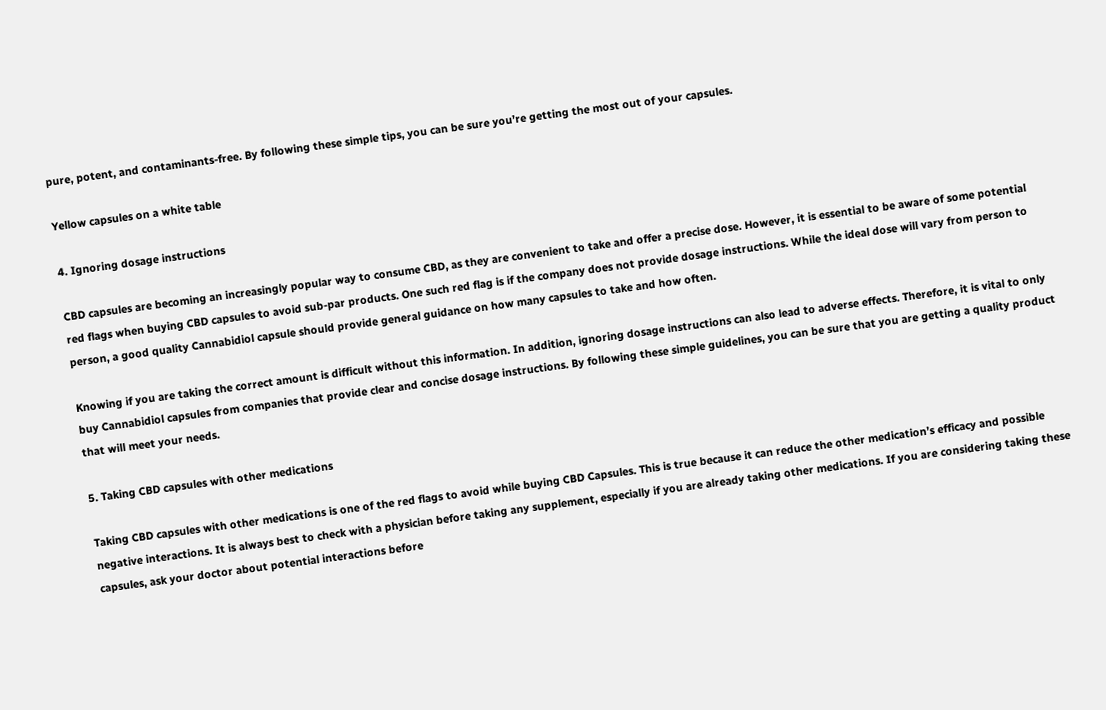pure, potent, and contaminants-free. By following these simple tips, you can be sure you’re getting the most out of your capsules.

Yellow capsules on a white table

4. Ignoring dosage instructions

CBD capsules are becoming an increasingly popular way to consume CBD, as they are convenient to take and offer a precise dose. However, it is essential to be aware of some potential red flags when buying CBD capsules to avoid sub-par products. One such red flag is if the company does not provide dosage instructions. While the ideal dose will vary from person to person, a good quality Cannabidiol capsule should provide general guidance on how many capsules to take and how often.

Knowing if you are taking the correct amount is difficult without this information. In addition, ignoring dosage instructions can also lead to adverse effects. Therefore, it is vital to only buy Cannabidiol capsules from companies that provide clear and concise dosage instructions. By following these simple guidelines, you can be sure that you are getting a quality product that will meet your needs.

5. Taking CBD capsules with other medications

Taking CBD capsules with other medications is one of the red flags to avoid while buying CBD Capsules. This is true because it can reduce the other medication’s efficacy and possible negative interactions. It is always best to check with a physician before taking any supplement, especially if you are already taking other medications. If you are considering taking these capsules, ask your doctor about potential interactions before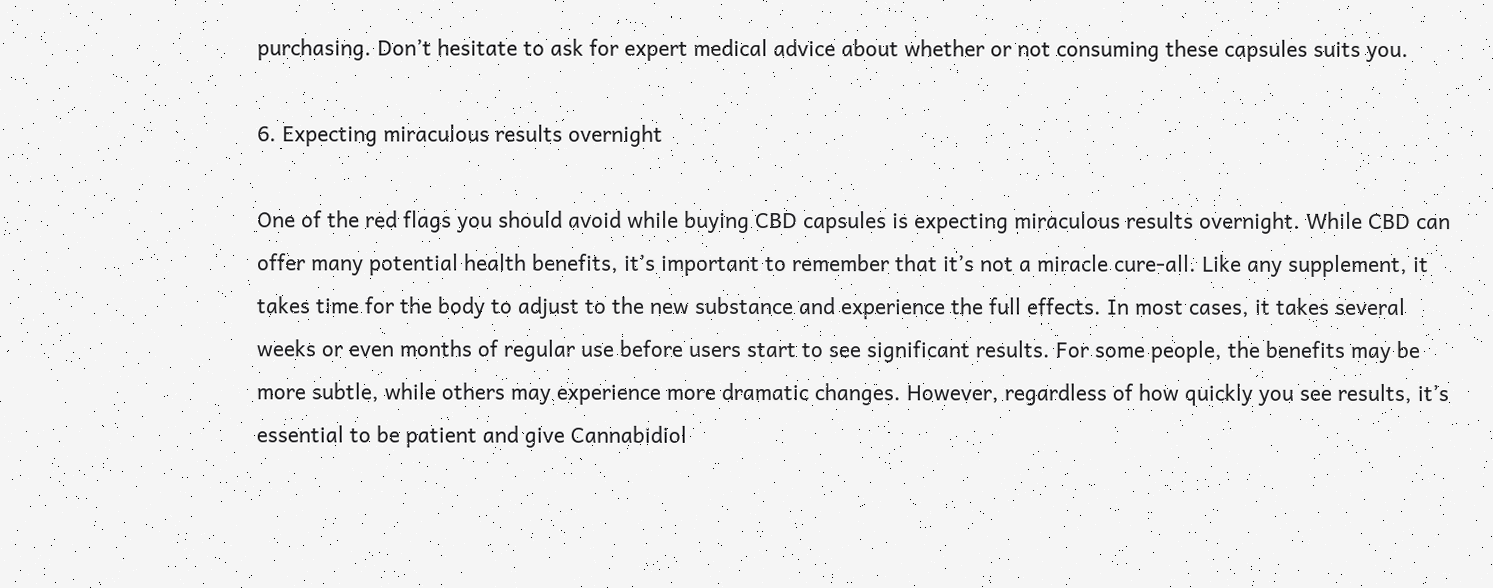purchasing. Don’t hesitate to ask for expert medical advice about whether or not consuming these capsules suits you.

6. Expecting miraculous results overnight

One of the red flags you should avoid while buying CBD capsules is expecting miraculous results overnight. While CBD can offer many potential health benefits, it’s important to remember that it’s not a miracle cure-all. Like any supplement, it takes time for the body to adjust to the new substance and experience the full effects. In most cases, it takes several weeks or even months of regular use before users start to see significant results. For some people, the benefits may be more subtle, while others may experience more dramatic changes. However, regardless of how quickly you see results, it’s essential to be patient and give Cannabidiol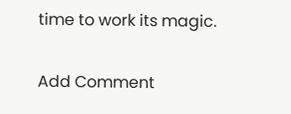time to work its magic.

Add Comment